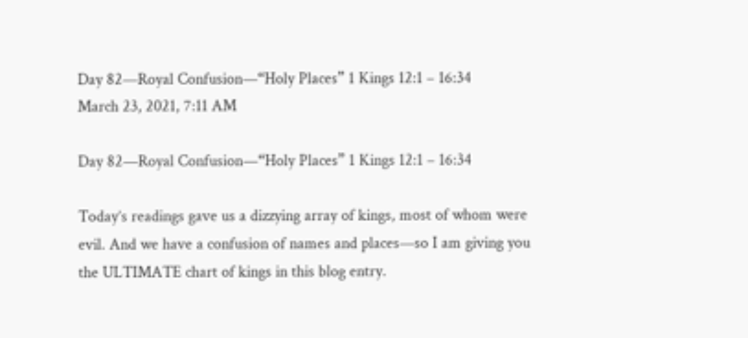Day 82—Royal Confusion—“Holy Places” 1 Kings 12:1 – 16:34
March 23, 2021, 7:11 AM

Day 82—Royal Confusion—“Holy Places” 1 Kings 12:1 – 16:34

Today’s readings gave us a dizzying array of kings, most of whom were evil. And we have a confusion of names and places—so I am giving you the ULTIMATE chart of kings in this blog entry.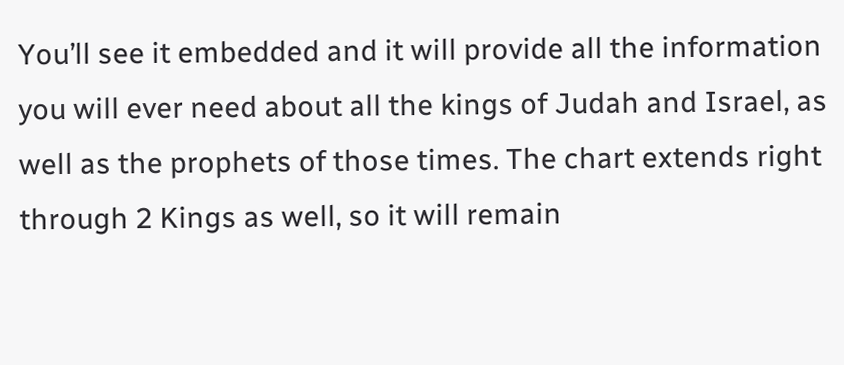You’ll see it embedded and it will provide all the information you will ever need about all the kings of Judah and Israel, as well as the prophets of those times. The chart extends right through 2 Kings as well, so it will remain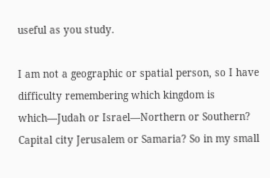useful as you study.

I am not a geographic or spatial person, so I have difficulty remembering which kingdom is which—Judah or Israel—Northern or Southern? Capital city Jerusalem or Samaria? So in my small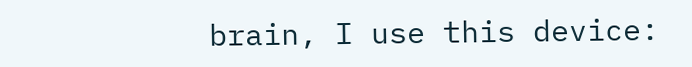brain, I use this device: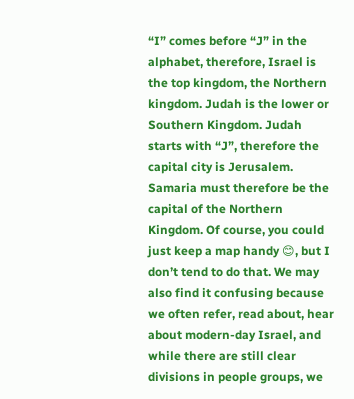“I” comes before “J” in the alphabet, therefore, Israel is the top kingdom, the Northern kingdom. Judah is the lower or Southern Kingdom. Judah starts with “J”, therefore the capital city is Jerusalem. Samaria must therefore be the capital of the Northern Kingdom. Of course, you could just keep a map handy 😊, but I don’t tend to do that. We may also find it confusing because we often refer, read about, hear about modern-day Israel, and while there are still clear divisions in people groups, we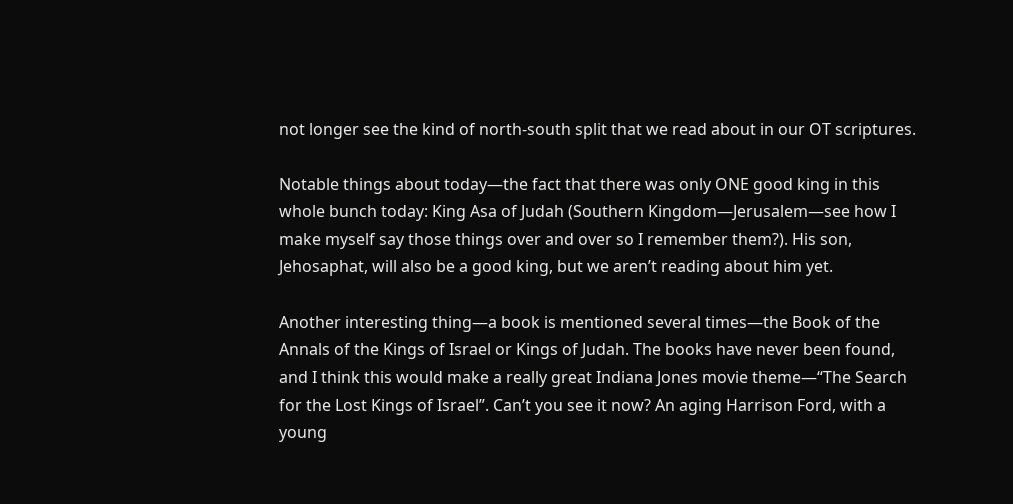not longer see the kind of north-south split that we read about in our OT scriptures.

Notable things about today—the fact that there was only ONE good king in this whole bunch today: King Asa of Judah (Southern Kingdom—Jerusalem—see how I make myself say those things over and over so I remember them?). His son, Jehosaphat, will also be a good king, but we aren’t reading about him yet.

Another interesting thing—a book is mentioned several times—the Book of the Annals of the Kings of Israel or Kings of Judah. The books have never been found, and I think this would make a really great Indiana Jones movie theme—“The Search for the Lost Kings of Israel”. Can’t you see it now? An aging Harrison Ford, with a young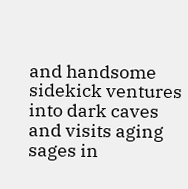and handsome sidekick ventures into dark caves and visits aging sages in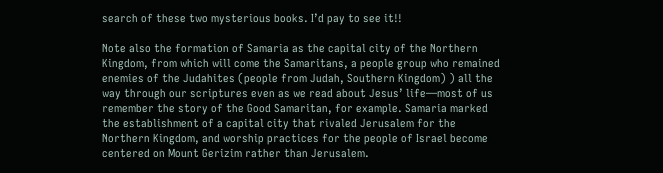search of these two mysterious books. I’d pay to see it!!

Note also the formation of Samaria as the capital city of the Northern Kingdom, from which will come the Samaritans, a people group who remained enemies of the Judahites (people from Judah, Southern Kingdom) ) all the way through our scriptures even as we read about Jesus’ life—most of us remember the story of the Good Samaritan, for example. Samaria marked the establishment of a capital city that rivaled Jerusalem for the Northern Kingdom, and worship practices for the people of Israel become centered on Mount Gerizim rather than Jerusalem.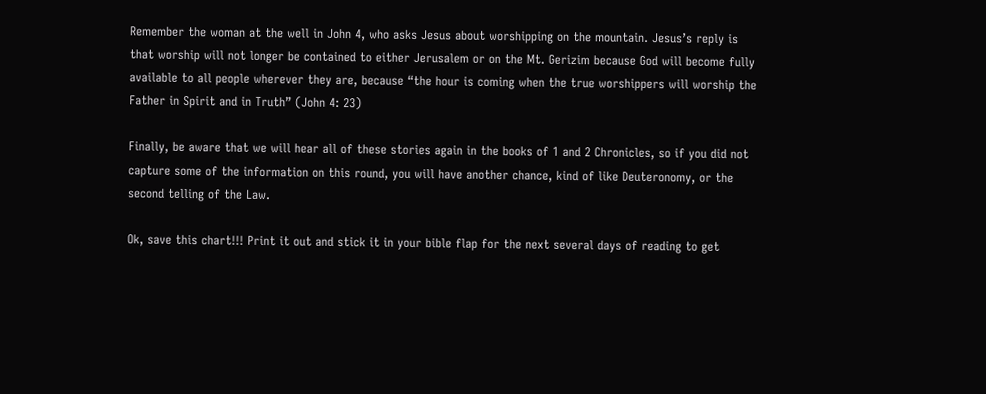Remember the woman at the well in John 4, who asks Jesus about worshipping on the mountain. Jesus’s reply is that worship will not longer be contained to either Jerusalem or on the Mt. Gerizim because God will become fully available to all people wherever they are, because “the hour is coming when the true worshippers will worship the Father in Spirit and in Truth” (John 4: 23)

Finally, be aware that we will hear all of these stories again in the books of 1 and 2 Chronicles, so if you did not capture some of the information on this round, you will have another chance, kind of like Deuteronomy, or the second telling of the Law.

Ok, save this chart!!! Print it out and stick it in your bible flap for the next several days of reading to get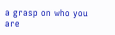a grasp on who you are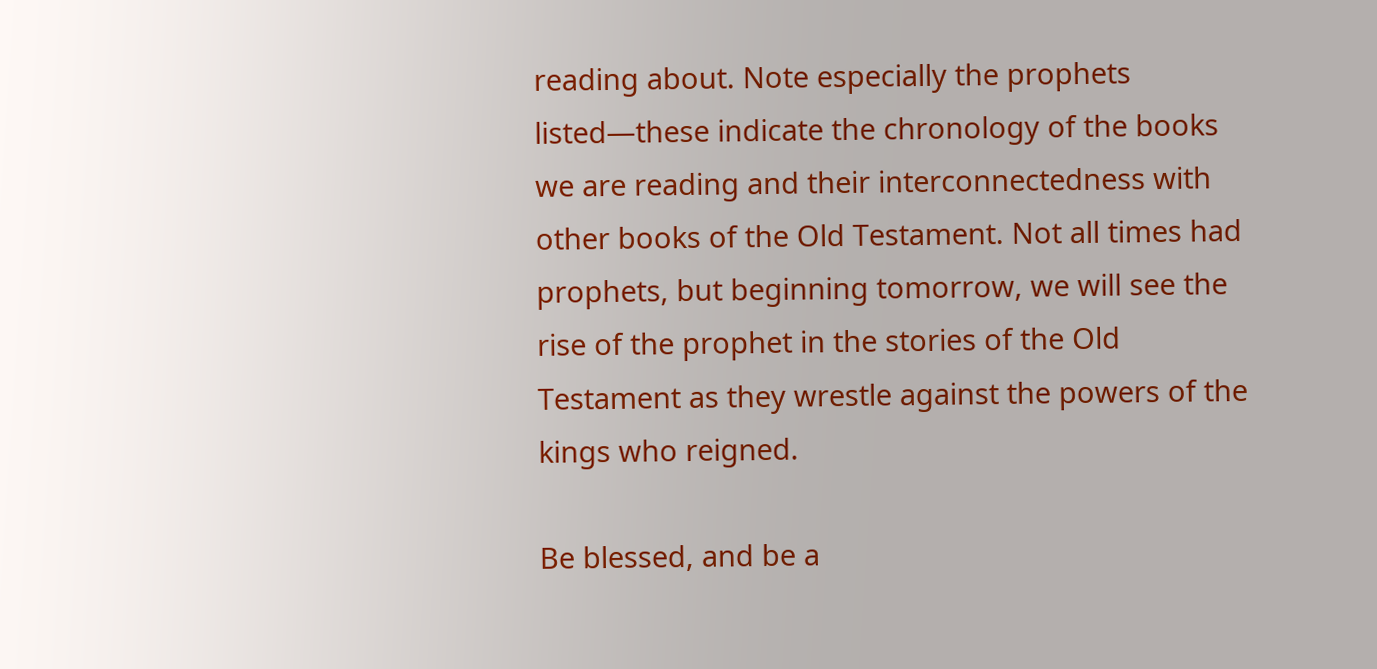reading about. Note especially the prophets listed—these indicate the chronology of the books we are reading and their interconnectedness with other books of the Old Testament. Not all times had prophets, but beginning tomorrow, we will see the rise of the prophet in the stories of the Old Testament as they wrestle against the powers of the kings who reigned.

Be blessed, and be a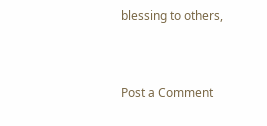blessing to others,


Post a Comment